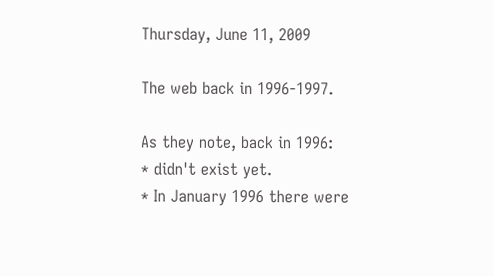Thursday, June 11, 2009

The web back in 1996-1997.

As they note, back in 1996:
* didn't exist yet.
* In January 1996 there were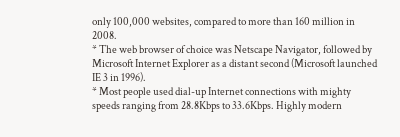only 100,000 websites, compared to more than 160 million in 2008.
* The web browser of choice was Netscape Navigator, followed by Microsoft Internet Explorer as a distant second (Microsoft launched IE 3 in 1996).
* Most people used dial-up Internet connections with mighty speeds ranging from 28.8Kbps to 33.6Kbps. Highly modern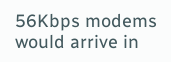56Kbps modems would arrive in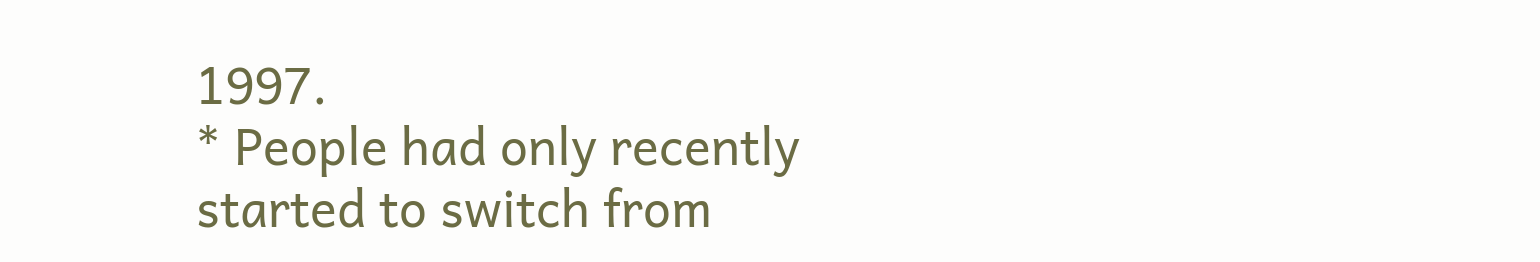1997.
* People had only recently started to switch from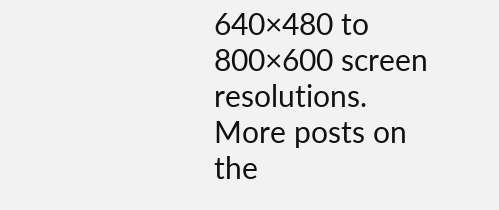640×480 to 800×600 screen resolutions.
More posts on the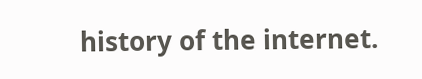history of the internet.